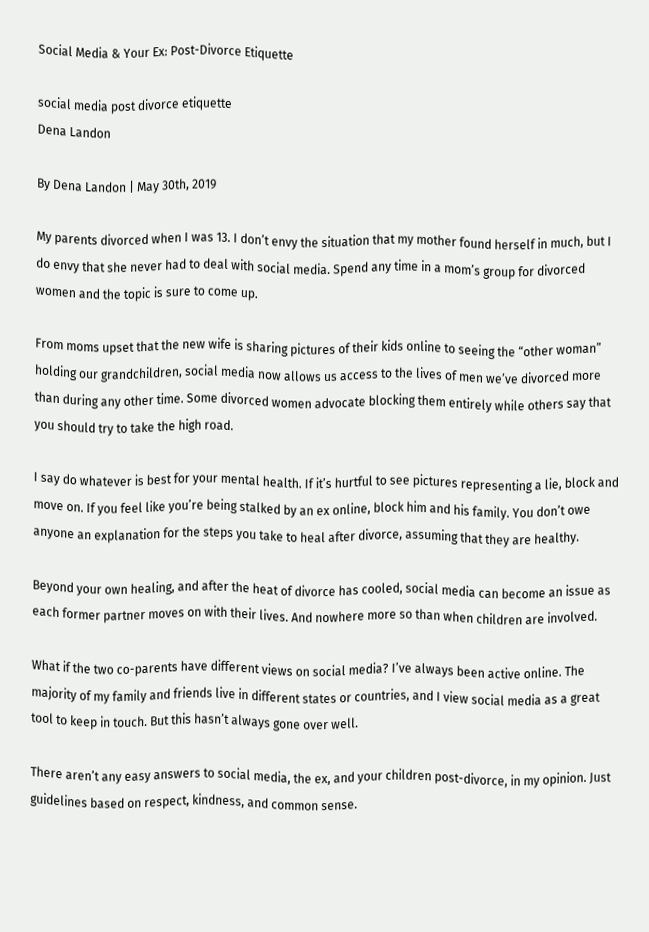Social Media & Your Ex: Post-Divorce Etiquette

social media post divorce etiquette
Dena Landon

By Dena Landon | May 30th, 2019

My parents divorced when I was 13. I don’t envy the situation that my mother found herself in much, but I do envy that she never had to deal with social media. Spend any time in a mom’s group for divorced women and the topic is sure to come up.

From moms upset that the new wife is sharing pictures of their kids online to seeing the “other woman” holding our grandchildren, social media now allows us access to the lives of men we’ve divorced more than during any other time. Some divorced women advocate blocking them entirely while others say that you should try to take the high road.

I say do whatever is best for your mental health. If it’s hurtful to see pictures representing a lie, block and move on. If you feel like you’re being stalked by an ex online, block him and his family. You don’t owe anyone an explanation for the steps you take to heal after divorce, assuming that they are healthy.

Beyond your own healing, and after the heat of divorce has cooled, social media can become an issue as each former partner moves on with their lives. And nowhere more so than when children are involved.

What if the two co-parents have different views on social media? I’ve always been active online. The majority of my family and friends live in different states or countries, and I view social media as a great tool to keep in touch. But this hasn’t always gone over well.

There aren’t any easy answers to social media, the ex, and your children post-divorce, in my opinion. Just guidelines based on respect, kindness, and common sense.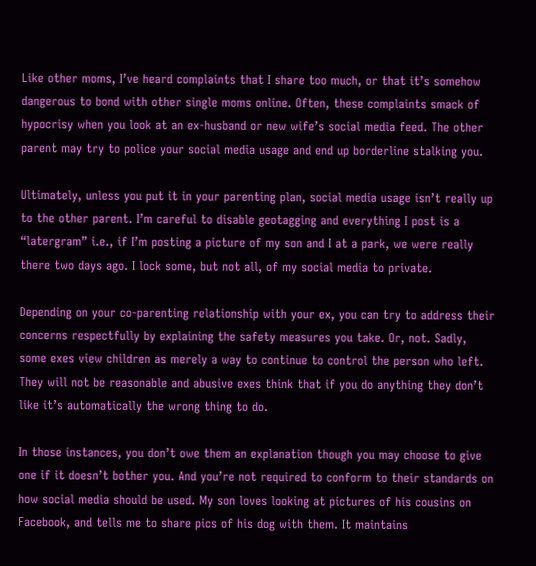Like other moms, I’ve heard complaints that I share too much, or that it’s somehow dangerous to bond with other single moms online. Often, these complaints smack of hypocrisy when you look at an ex-husband or new wife’s social media feed. The other parent may try to police your social media usage and end up borderline stalking you.

Ultimately, unless you put it in your parenting plan, social media usage isn’t really up to the other parent. I’m careful to disable geotagging and everything I post is a “latergram” i.e., if I’m posting a picture of my son and I at a park, we were really there two days ago. I lock some, but not all, of my social media to private.

Depending on your co-parenting relationship with your ex, you can try to address their concerns respectfully by explaining the safety measures you take. Or, not. Sadly, some exes view children as merely a way to continue to control the person who left. They will not be reasonable and abusive exes think that if you do anything they don’t like it’s automatically the wrong thing to do.

In those instances, you don’t owe them an explanation though you may choose to give one if it doesn’t bother you. And you’re not required to conform to their standards on how social media should be used. My son loves looking at pictures of his cousins on Facebook, and tells me to share pics of his dog with them. It maintains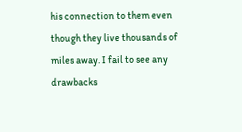his connection to them even though they live thousands of miles away. I fail to see any drawbacks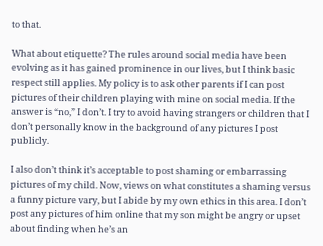to that.

What about etiquette? The rules around social media have been evolving as it has gained prominence in our lives, but I think basic respect still applies. My policy is to ask other parents if I can post pictures of their children playing with mine on social media. If the answer is “no,” I don’t. I try to avoid having strangers or children that I don’t personally know in the background of any pictures I post publicly.

I also don’t think it’s acceptable to post shaming or embarrassing pictures of my child. Now, views on what constitutes a shaming versus a funny picture vary, but I abide by my own ethics in this area. I don’t post any pictures of him online that my son might be angry or upset about finding when he’s an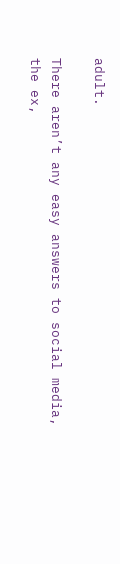adult.

There aren’t any easy answers to social media, the ex,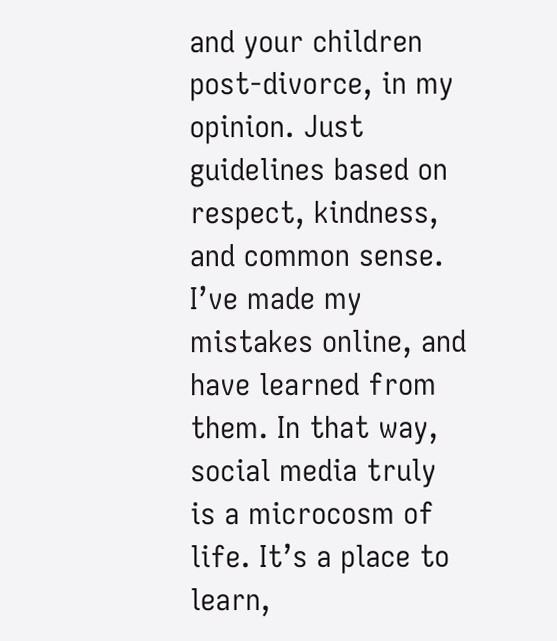and your children post-divorce, in my opinion. Just guidelines based on respect, kindness, and common sense. I’ve made my mistakes online, and have learned from them. In that way, social media truly is a microcosm of life. It’s a place to learn,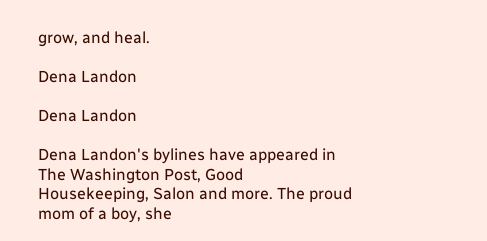grow, and heal.

Dena Landon

Dena Landon

Dena Landon's bylines have appeared in The Washington Post, Good Housekeeping, Salon and more. The proud mom of a boy, she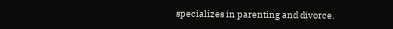specializes in parenting and divorce.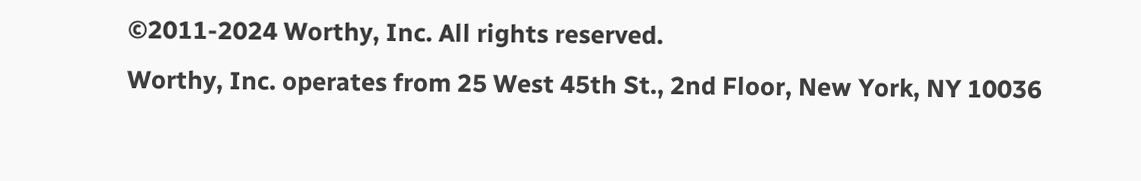©2011-2024 Worthy, Inc. All rights reserved.
Worthy, Inc. operates from 25 West 45th St., 2nd Floor, New York, NY 10036